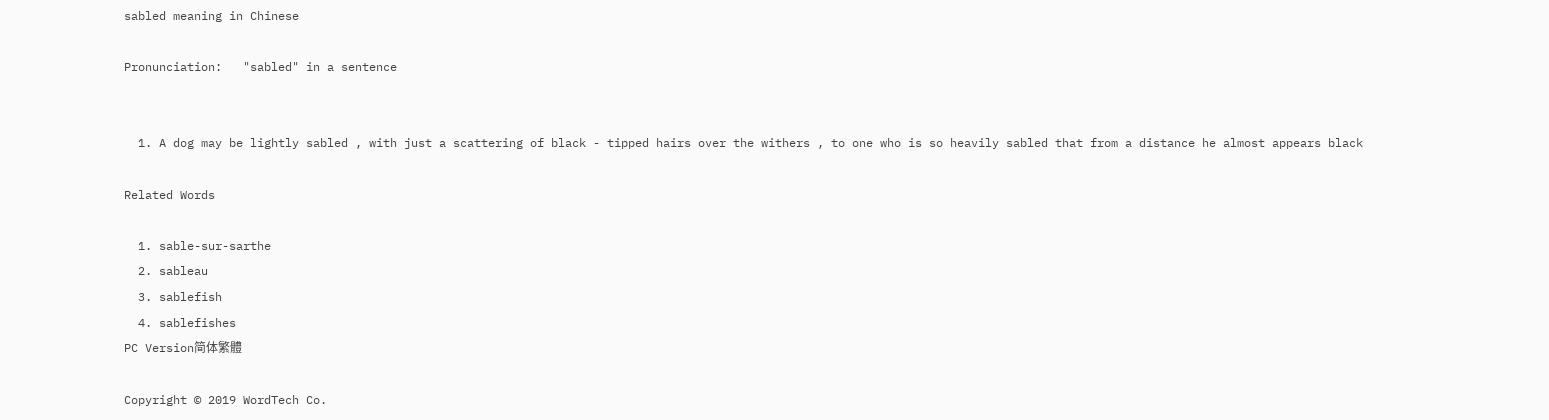sabled meaning in Chinese

Pronunciation:   "sabled" in a sentence


  1. A dog may be lightly sabled , with just a scattering of black - tipped hairs over the withers , to one who is so heavily sabled that from a distance he almost appears black

Related Words

  1. sable-sur-sarthe
  2. sableau
  3. sablefish
  4. sablefishes
PC Version简体繁體

Copyright © 2019 WordTech Co.